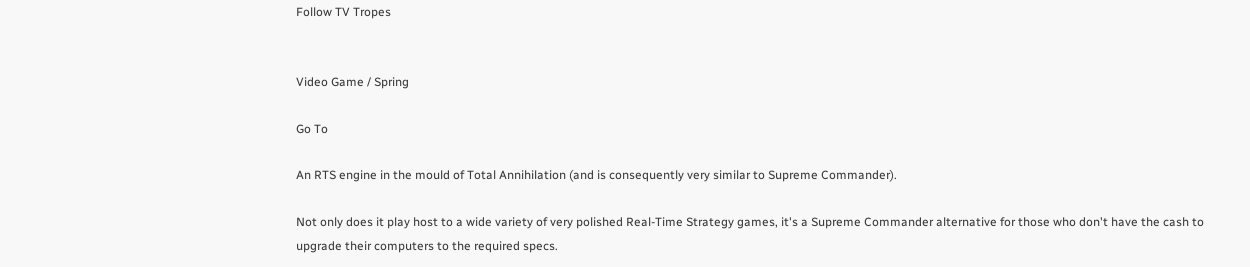Follow TV Tropes


Video Game / Spring

Go To

An RTS engine in the mould of Total Annihilation (and is consequently very similar to Supreme Commander).

Not only does it play host to a wide variety of very polished Real-Time Strategy games, it's a Supreme Commander alternative for those who don't have the cash to upgrade their computers to the required specs.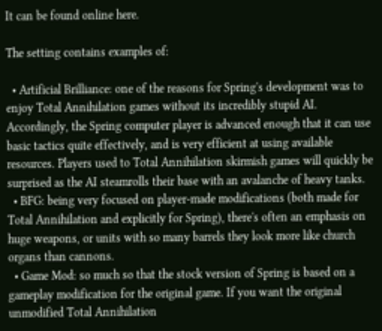It can be found online here.

The setting contains examples of:

  • Artificial Brilliance: one of the reasons for Spring's development was to enjoy Total Annihilation games without its incredibly stupid AI. Accordingly, the Spring computer player is advanced enough that it can use basic tactics quite effectively, and is very efficient at using available resources. Players used to Total Annihilation skirmish games will quickly be surprised as the AI steamrolls their base with an avalanche of heavy tanks.
  • BFG: being very focused on player-made modifications (both made for Total Annihilation and explicitly for Spring), there's often an emphasis on huge weapons, or units with so many barrels they look more like church organs than cannons.
  • Game Mod: so much so that the stock version of Spring is based on a gameplay modification for the original game. If you want the original unmodified Total Annihilation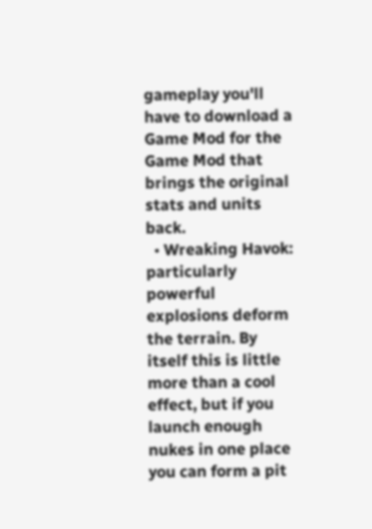gameplay you'll have to download a Game Mod for the Game Mod that brings the original stats and units back.
  • Wreaking Havok: particularly powerful explosions deform the terrain. By itself this is little more than a cool effect, but if you launch enough nukes in one place you can form a pit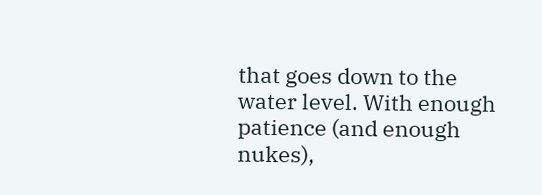that goes down to the water level. With enough patience (and enough nukes),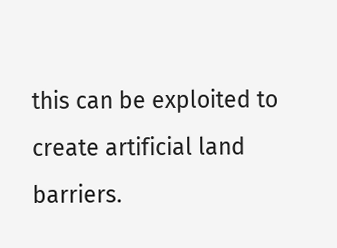this can be exploited to create artificial land barriers.